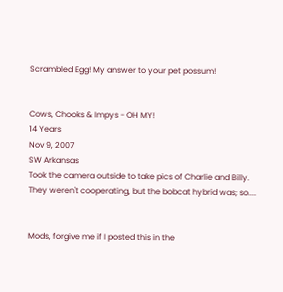Scrambled Egg! My answer to your pet possum!


Cows, Chooks & Impys - OH MY!
14 Years
Nov 9, 2007
SW Arkansas
Took the camera outside to take pics of Charlie and Billy. They weren't cooperating, but the bobcat hybrid was; so....


Mods, forgive me if I posted this in the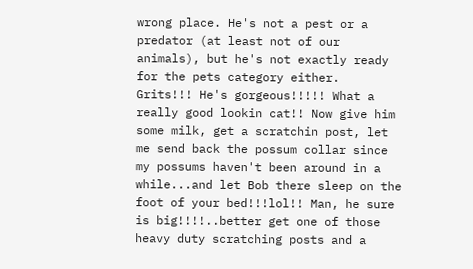wrong place. He's not a pest or a predator (at least not of our animals), but he's not exactly ready for the pets category either.
Grits!!! He's gorgeous!!!!! What a really good lookin cat!! Now give him some milk, get a scratchin post, let me send back the possum collar since my possums haven't been around in a while...and let Bob there sleep on the foot of your bed!!!lol!! Man, he sure is big!!!!..better get one of those heavy duty scratching posts and a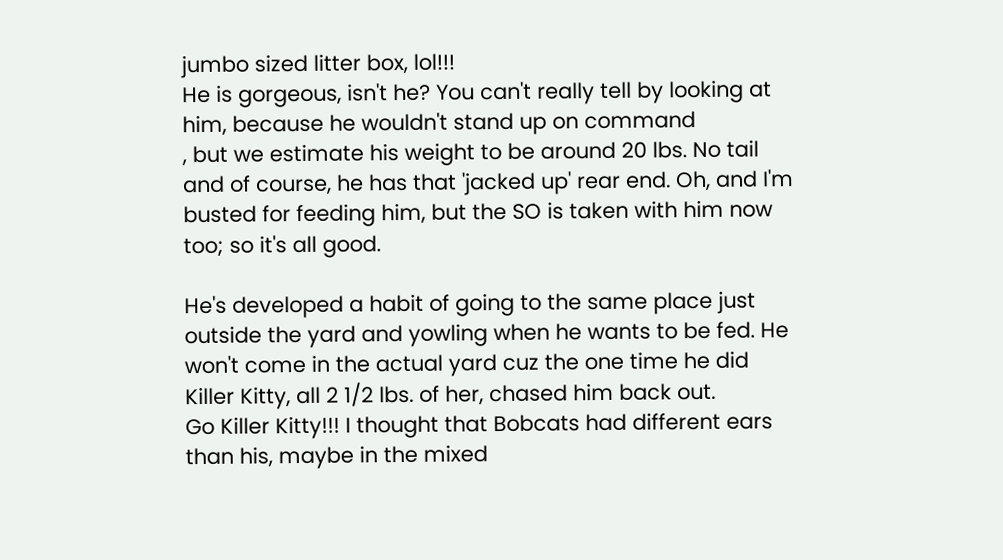jumbo sized litter box, lol!!!
He is gorgeous, isn't he? You can't really tell by looking at him, because he wouldn't stand up on command
, but we estimate his weight to be around 20 lbs. No tail and of course, he has that 'jacked up' rear end. Oh, and I'm busted for feeding him, but the SO is taken with him now too; so it's all good.

He's developed a habit of going to the same place just outside the yard and yowling when he wants to be fed. He won't come in the actual yard cuz the one time he did Killer Kitty, all 2 1/2 lbs. of her, chased him back out.
Go Killer Kitty!!! I thought that Bobcats had different ears than his, maybe in the mixed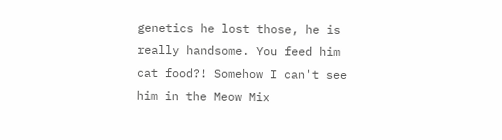genetics he lost those, he is really handsome. You feed him cat food?! Somehow I can't see him in the Meow Mix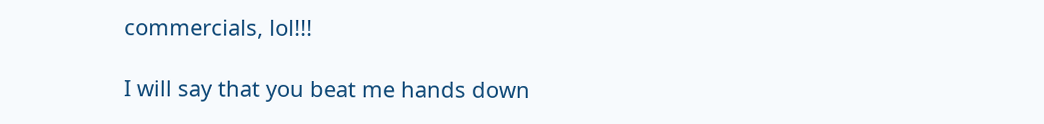commercials, lol!!!

I will say that you beat me hands down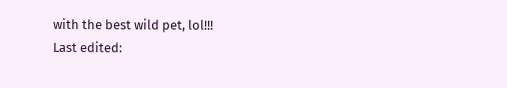with the best wild pet, lol!!!
Last edited: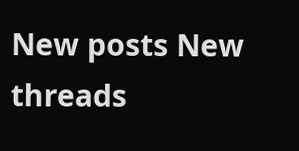New posts New threads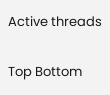Active threads

Top Bottom